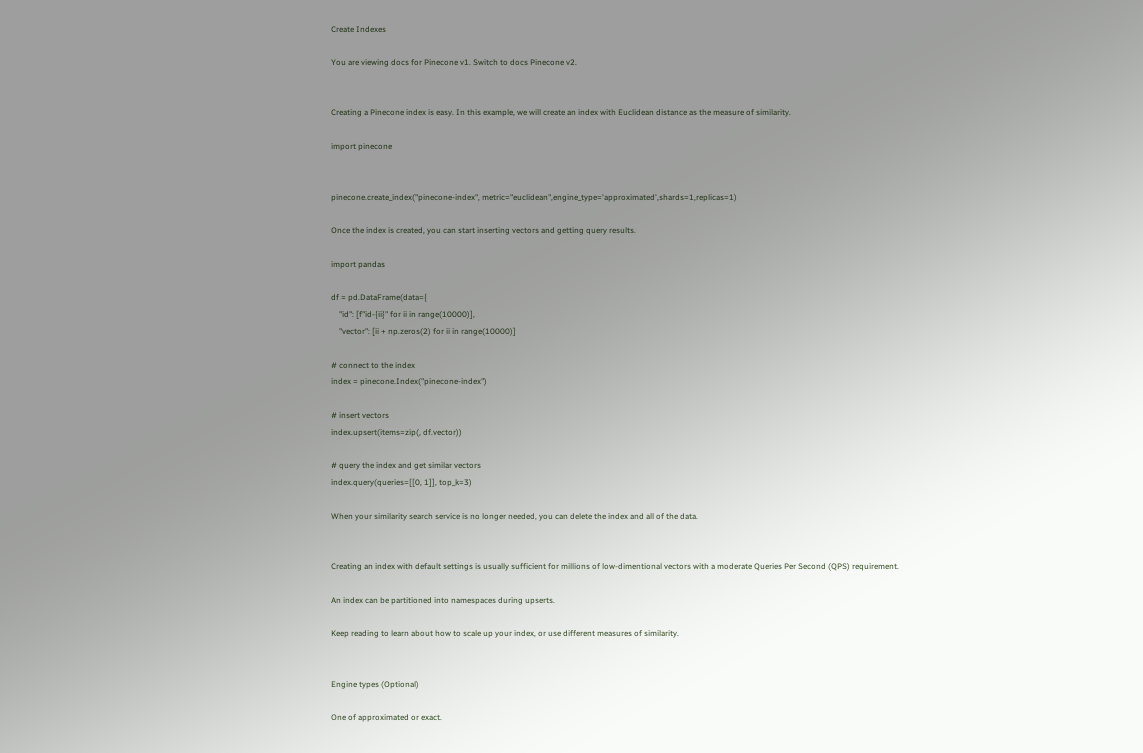Create Indexes

You are viewing docs for Pinecone v1. Switch to docs Pinecone v2.


Creating a Pinecone index is easy. In this example, we will create an index with Euclidean distance as the measure of similarity.

import pinecone


pinecone.create_index("pinecone-index", metric="euclidean",engine_type='approximated',shards=1,replicas=1)

Once the index is created, you can start inserting vectors and getting query results.

import pandas

df = pd.DataFrame(data={
    "id": [f"id-{ii}" for ii in range(10000)],
    "vector": [ii + np.zeros(2) for ii in range(10000)]

# connect to the index
index = pinecone.Index("pinecone-index")

# insert vectors
index.upsert(items=zip(, df.vector))

# query the index and get similar vectors
index.query(queries=[[0, 1]], top_k=3)

When your similarity search service is no longer needed, you can delete the index and all of the data.


Creating an index with default settings is usually sufficient for millions of low-dimentional vectors with a moderate Queries Per Second (QPS) requirement.

An index can be partitioned into namespaces during upserts.

Keep reading to learn about how to scale up your index, or use different measures of similarity.


Engine types (Optional)

One of approximated or exact.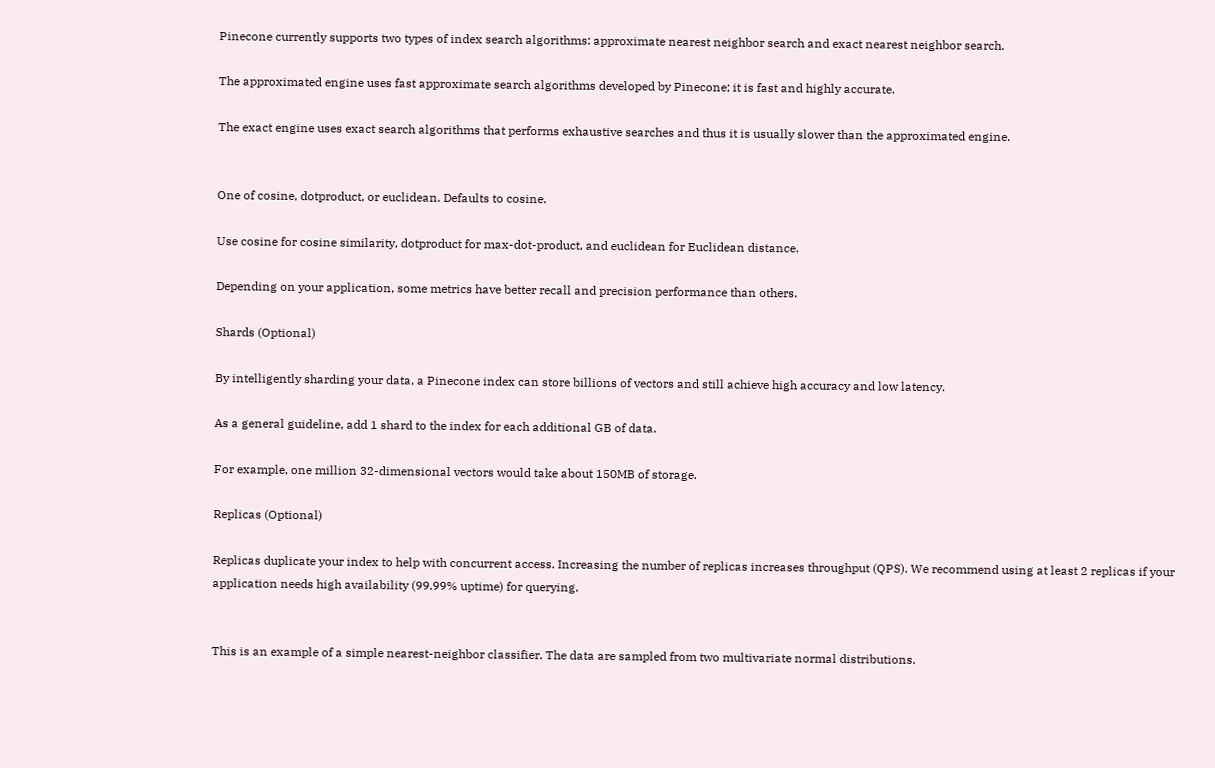Pinecone currently supports two types of index search algorithms: approximate nearest neighbor search and exact nearest neighbor search.

The approximated engine uses fast approximate search algorithms developed by Pinecone; it is fast and highly accurate.

The exact engine uses exact search algorithms that performs exhaustive searches and thus it is usually slower than the approximated engine.


One of cosine, dotproduct, or euclidean. Defaults to cosine.

Use cosine for cosine similarity, dotproduct for max-dot-product, and euclidean for Euclidean distance.

Depending on your application, some metrics have better recall and precision performance than others.

Shards (Optional)

By intelligently sharding your data, a Pinecone index can store billions of vectors and still achieve high accuracy and low latency.

As a general guideline, add 1 shard to the index for each additional GB of data.

For example, one million 32-dimensional vectors would take about 150MB of storage.

Replicas (Optional)

Replicas duplicate your index to help with concurrent access. Increasing the number of replicas increases throughput (QPS). We recommend using at least 2 replicas if your application needs high availability (99.99% uptime) for querying.


This is an example of a simple nearest-neighbor classifier. The data are sampled from two multivariate normal distributions.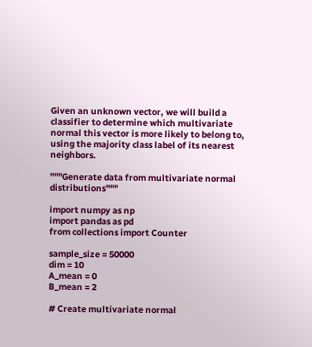Given an unknown vector, we will build a classifier to determine which multivariate normal this vector is more likely to belong to, using the majority class label of its nearest neighbors.

"""Generate data from multivariate normal distributions"""

import numpy as np
import pandas as pd
from collections import Counter

sample_size = 50000
dim = 10
A_mean = 0
B_mean = 2

# Create multivariate normal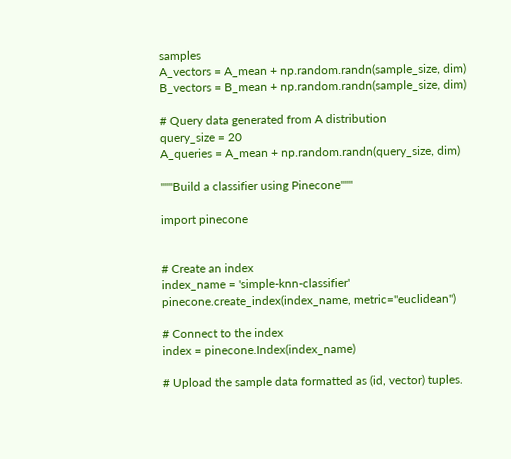samples
A_vectors = A_mean + np.random.randn(sample_size, dim)
B_vectors = B_mean + np.random.randn(sample_size, dim)

# Query data generated from A distribution
query_size = 20
A_queries = A_mean + np.random.randn(query_size, dim)

"""Build a classifier using Pinecone"""

import pinecone


# Create an index
index_name = 'simple-knn-classifier'
pinecone.create_index(index_name, metric="euclidean")

# Connect to the index
index = pinecone.Index(index_name)

# Upload the sample data formatted as (id, vector) tuples.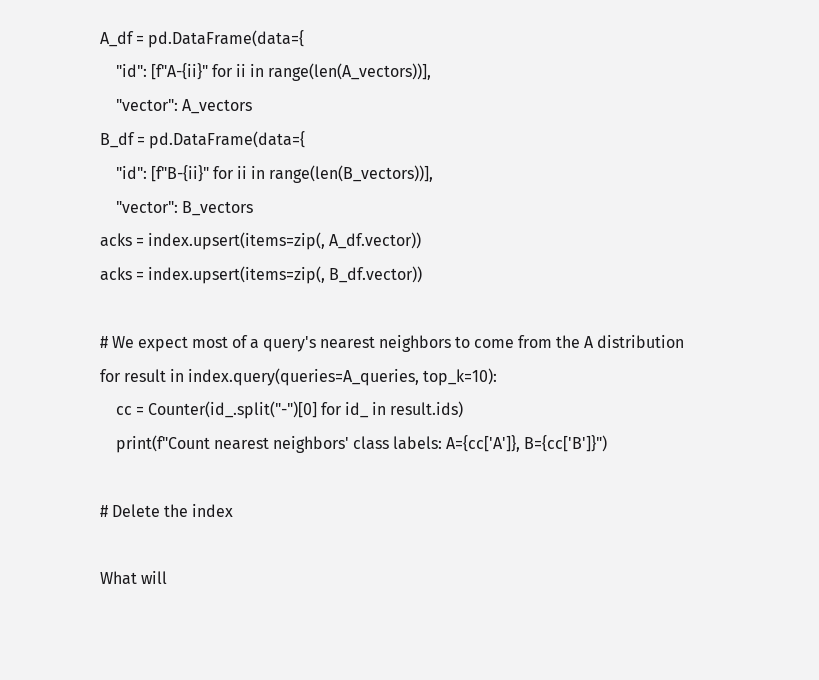A_df = pd.DataFrame(data={
    "id": [f"A-{ii}" for ii in range(len(A_vectors))],
    "vector": A_vectors
B_df = pd.DataFrame(data={
    "id": [f"B-{ii}" for ii in range(len(B_vectors))],
    "vector": B_vectors
acks = index.upsert(items=zip(, A_df.vector))
acks = index.upsert(items=zip(, B_df.vector))

# We expect most of a query's nearest neighbors to come from the A distribution
for result in index.query(queries=A_queries, top_k=10):
    cc = Counter(id_.split("-")[0] for id_ in result.ids)
    print(f"Count nearest neighbors' class labels: A={cc['A']}, B={cc['B']}")

# Delete the index

What will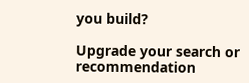you build?

Upgrade your search or recommendation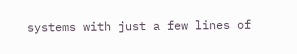systems with just a few lines of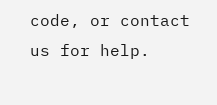code, or contact us for help.